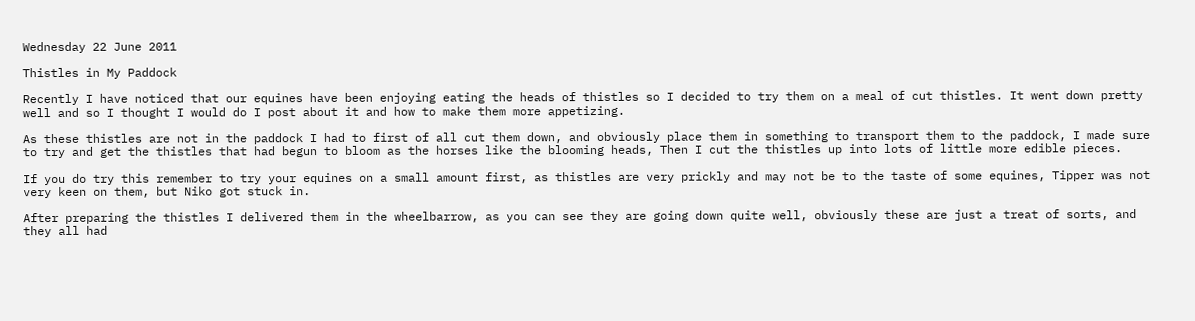Wednesday 22 June 2011

Thistles in My Paddock

Recently I have noticed that our equines have been enjoying eating the heads of thistles so I decided to try them on a meal of cut thistles. It went down pretty well and so I thought I would do I post about it and how to make them more appetizing.

As these thistles are not in the paddock I had to first of all cut them down, and obviously place them in something to transport them to the paddock, I made sure to try and get the thistles that had begun to bloom as the horses like the blooming heads, Then I cut the thistles up into lots of little more edible pieces.

If you do try this remember to try your equines on a small amount first, as thistles are very prickly and may not be to the taste of some equines, Tipper was not very keen on them, but Niko got stuck in.

After preparing the thistles I delivered them in the wheelbarrow, as you can see they are going down quite well, obviously these are just a treat of sorts, and they all had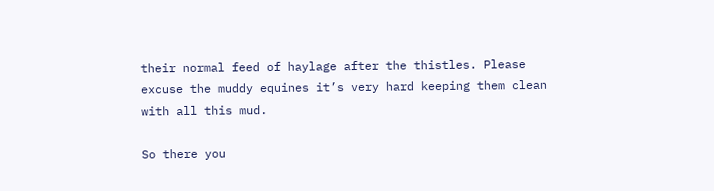their normal feed of haylage after the thistles. Please excuse the muddy equines it’s very hard keeping them clean with all this mud.

So there you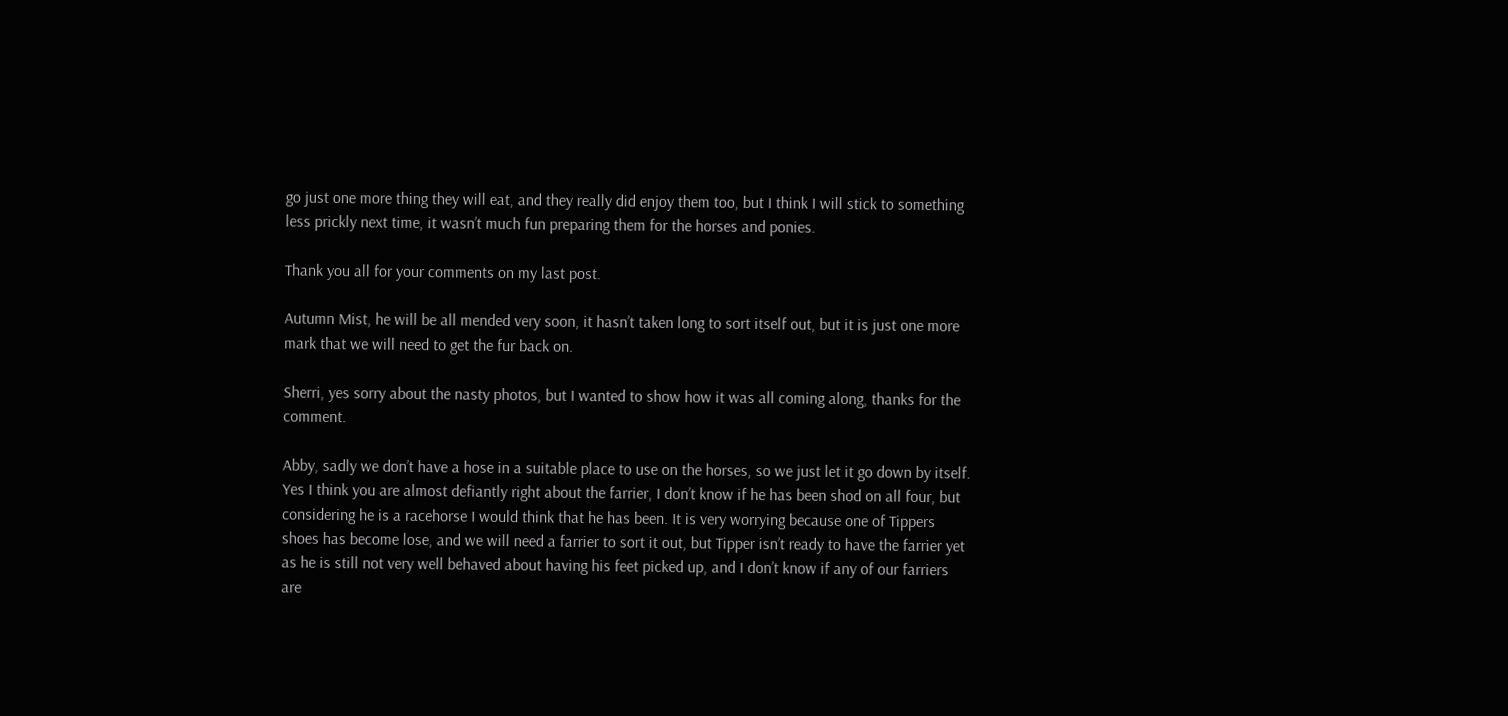go just one more thing they will eat, and they really did enjoy them too, but I think I will stick to something less prickly next time, it wasn’t much fun preparing them for the horses and ponies.

Thank you all for your comments on my last post.

Autumn Mist, he will be all mended very soon, it hasn’t taken long to sort itself out, but it is just one more mark that we will need to get the fur back on.

Sherri, yes sorry about the nasty photos, but I wanted to show how it was all coming along, thanks for the comment.

Abby, sadly we don’t have a hose in a suitable place to use on the horses, so we just let it go down by itself. Yes I think you are almost defiantly right about the farrier, I don’t know if he has been shod on all four, but considering he is a racehorse I would think that he has been. It is very worrying because one of Tippers shoes has become lose, and we will need a farrier to sort it out, but Tipper isn’t ready to have the farrier yet as he is still not very well behaved about having his feet picked up, and I don’t know if any of our farriers are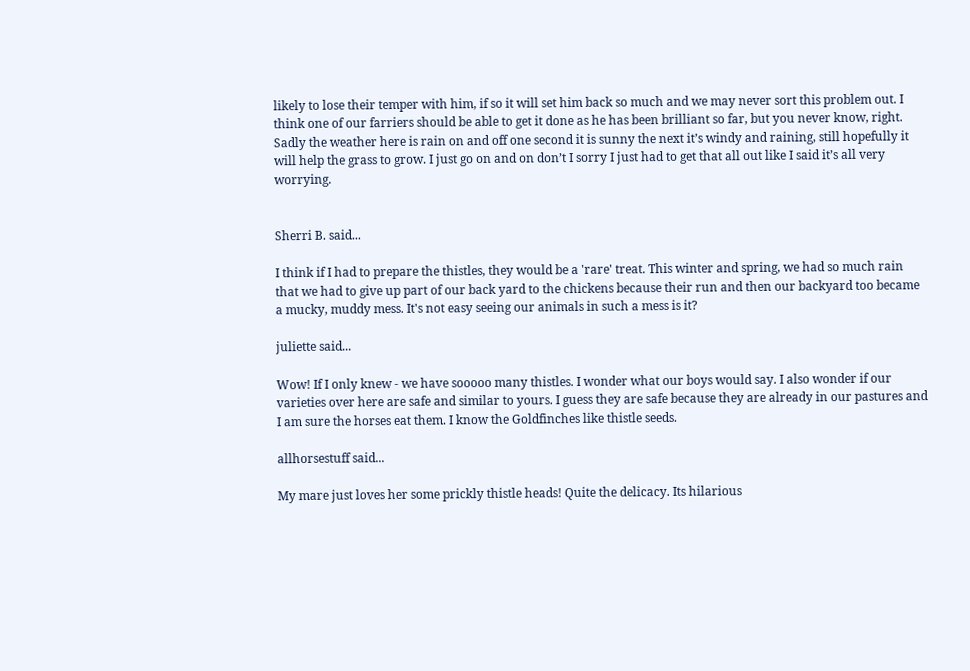likely to lose their temper with him, if so it will set him back so much and we may never sort this problem out. I think one of our farriers should be able to get it done as he has been brilliant so far, but you never know, right. Sadly the weather here is rain on and off one second it is sunny the next it’s windy and raining, still hopefully it will help the grass to grow. I just go on and on don’t I sorry I just had to get that all out like I said it’s all very worrying.


Sherri B. said...

I think if I had to prepare the thistles, they would be a 'rare' treat. This winter and spring, we had so much rain that we had to give up part of our back yard to the chickens because their run and then our backyard too became a mucky, muddy mess. It's not easy seeing our animals in such a mess is it?

juliette said...

Wow! If I only knew - we have sooooo many thistles. I wonder what our boys would say. I also wonder if our varieties over here are safe and similar to yours. I guess they are safe because they are already in our pastures and I am sure the horses eat them. I know the Goldfinches like thistle seeds.

allhorsestuff said...

My mare just loves her some prickly thistle heads! Quite the delicacy. Its hilarious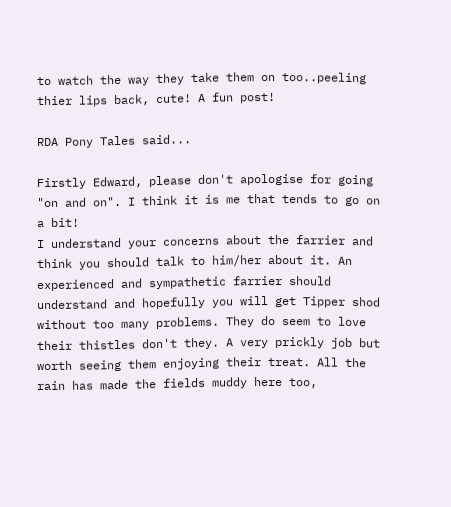to watch the way they take them on too..peeling thier lips back, cute! A fun post!

RDA Pony Tales said...

Firstly Edward, please don't apologise for going "on and on". I think it is me that tends to go on a bit!
I understand your concerns about the farrier and think you should talk to him/her about it. An experienced and sympathetic farrier should understand and hopefully you will get Tipper shod without too many problems. They do seem to love their thistles don't they. A very prickly job but worth seeing them enjoying their treat. All the rain has made the fields muddy here too,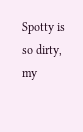Spotty is so dirty, my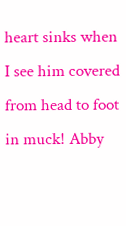heart sinks when I see him covered from head to foot in muck! Abby